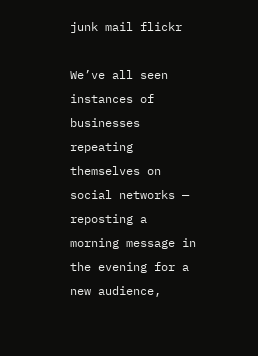junk mail flickr

We’ve all seen instances of businesses repeating themselves on social networks — reposting a morning message in the evening for a new audience,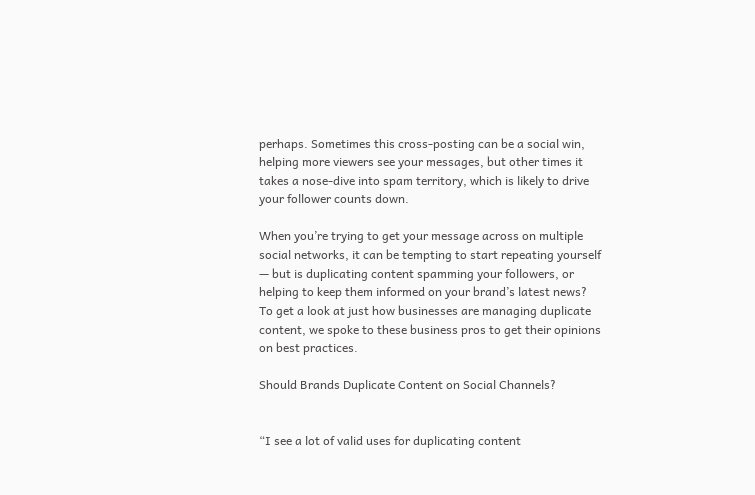perhaps. Sometimes this cross-posting can be a social win, helping more viewers see your messages, but other times it takes a nose-dive into spam territory, which is likely to drive your follower counts down.

When you’re trying to get your message across on multiple social networks, it can be tempting to start repeating yourself — but is duplicating content spamming your followers, or helping to keep them informed on your brand’s latest news? To get a look at just how businesses are managing duplicate content, we spoke to these business pros to get their opinions on best practices.

Should Brands Duplicate Content on Social Channels?


“I see a lot of valid uses for duplicating content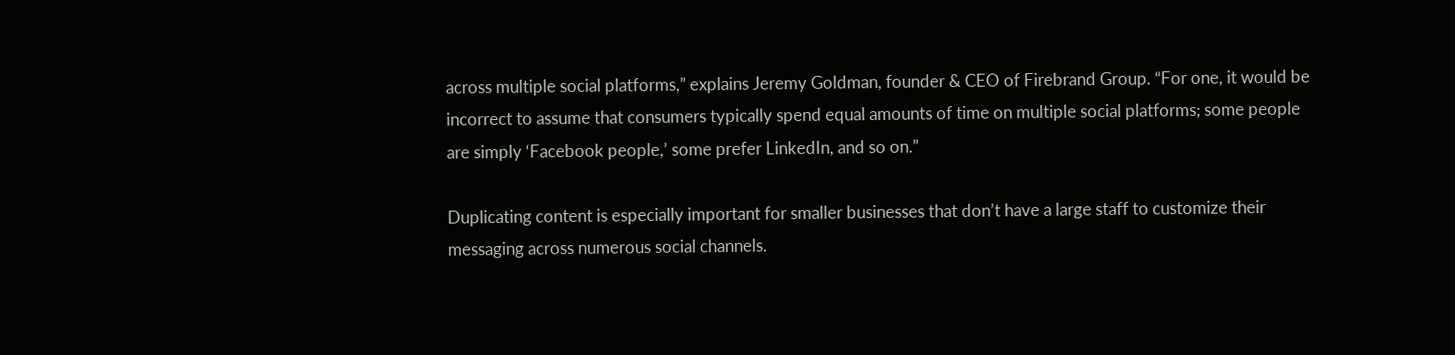across multiple social platforms,” explains Jeremy Goldman, founder & CEO of Firebrand Group. “For one, it would be incorrect to assume that consumers typically spend equal amounts of time on multiple social platforms; some people are simply ‘Facebook people,’ some prefer LinkedIn, and so on.”

Duplicating content is especially important for smaller businesses that don’t have a large staff to customize their messaging across numerous social channels.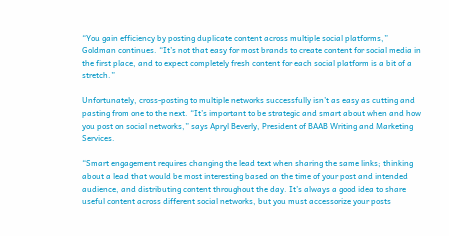“You gain efficiency by posting duplicate content across multiple social platforms,” Goldman continues. “It’s not that easy for most brands to create content for social media in the first place, and to expect completely fresh content for each social platform is a bit of a stretch.”

Unfortunately, cross-posting to multiple networks successfully isn’t as easy as cutting and pasting from one to the next. “It’s important to be strategic and smart about when and how you post on social networks,” says Apryl Beverly, President of BAAB Writing and Marketing Services.

“Smart engagement requires changing the lead text when sharing the same links; thinking about a lead that would be most interesting based on the time of your post and intended audience, and distributing content throughout the day. It’s always a good idea to share useful content across different social networks, but you must accessorize your posts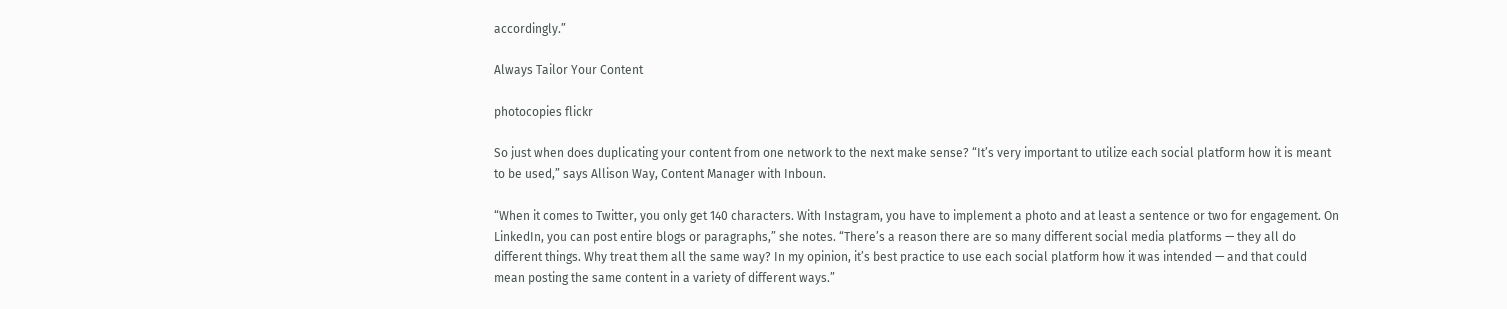accordingly.”

Always Tailor Your Content

photocopies flickr

So just when does duplicating your content from one network to the next make sense? “It’s very important to utilize each social platform how it is meant to be used,” says Allison Way, Content Manager with Inboun.

“When it comes to Twitter, you only get 140 characters. With Instagram, you have to implement a photo and at least a sentence or two for engagement. On LinkedIn, you can post entire blogs or paragraphs,” she notes. “There’s a reason there are so many different social media platforms — they all do different things. Why treat them all the same way? In my opinion, it’s best practice to use each social platform how it was intended — and that could mean posting the same content in a variety of different ways.”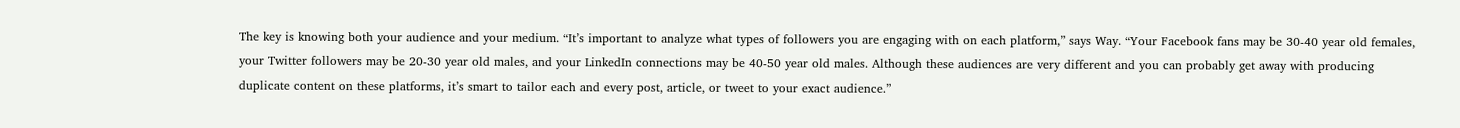The key is knowing both your audience and your medium. “It’s important to analyze what types of followers you are engaging with on each platform,” says Way. “Your Facebook fans may be 30-40 year old females, your Twitter followers may be 20-30 year old males, and your LinkedIn connections may be 40-50 year old males. Although these audiences are very different and you can probably get away with producing duplicate content on these platforms, it’s smart to tailor each and every post, article, or tweet to your exact audience.”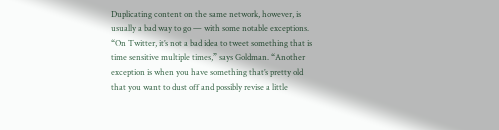Duplicating content on the same network, however, is usually a bad way to go — with some notable exceptions. “On Twitter, it’s not a bad idea to tweet something that is time sensitive multiple times,” says Goldman. “Another exception is when you have something that’s pretty old that you want to dust off and possibly revise a little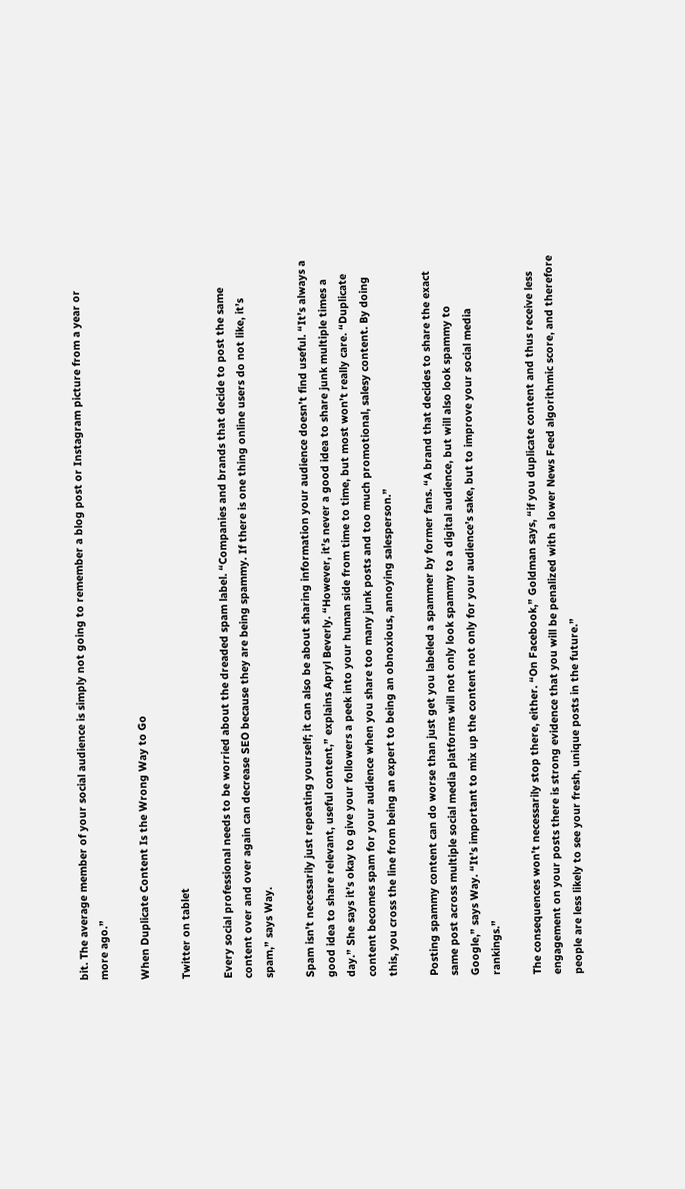bit. The average member of your social audience is simply not going to remember a blog post or Instagram picture from a year or more ago.”

When Duplicate Content Is the Wrong Way to Go

Twitter on tablet

Every social professional needs to be worried about the dreaded spam label. “Companies and brands that decide to post the same content over and over again can decrease SEO because they are being spammy. If there is one thing online users do not like, it’s spam,” says Way.

Spam isn’t necessarily just repeating yourself; it can also be about sharing information your audience doesn’t find useful. “It’s always a good idea to share relevant, useful content,” explains Apryl Beverly. “However, it’s never a good idea to share junk multiple times a day.” She says it’s okay to give your followers a peek into your human side from time to time, but most won’t really care. “Duplicate content becomes spam for your audience when you share too many junk posts and too much promotional, salesy content. By doing this, you cross the line from being an expert to being an obnoxious, annoying salesperson.”

Posting spammy content can do worse than just get you labeled a spammer by former fans. “A brand that decides to share the exact same post across multiple social media platforms will not only look spammy to a digital audience, but will also look spammy to Google,” says Way. “It’s important to mix up the content not only for your audience’s sake, but to improve your social media rankings.”

The consequences won’t necessarily stop there, either. “On Facebook,” Goldman says, “if you duplicate content and thus receive less engagement on your posts there is strong evidence that you will be penalized with a lower News Feed algorithmic score, and therefore people are less likely to see your fresh, unique posts in the future.”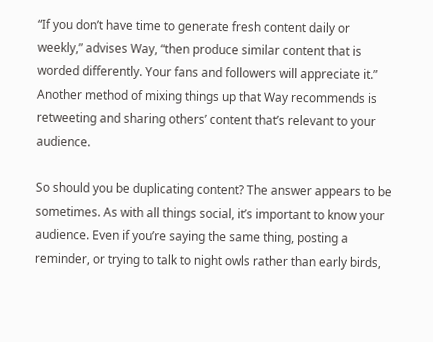“If you don’t have time to generate fresh content daily or weekly,” advises Way, “then produce similar content that is worded differently. Your fans and followers will appreciate it.” Another method of mixing things up that Way recommends is retweeting and sharing others’ content that’s relevant to your audience.

So should you be duplicating content? The answer appears to be sometimes. As with all things social, it’s important to know your audience. Even if you’re saying the same thing, posting a reminder, or trying to talk to night owls rather than early birds,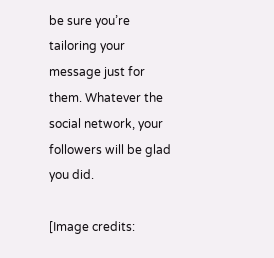be sure you’re tailoring your message just for them. Whatever the social network, your followers will be glad you did.

[Image credits: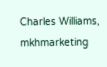Charles Williams, mkhmarketing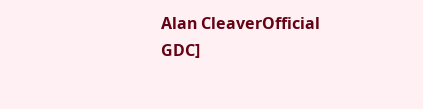Alan CleaverOfficial GDC]